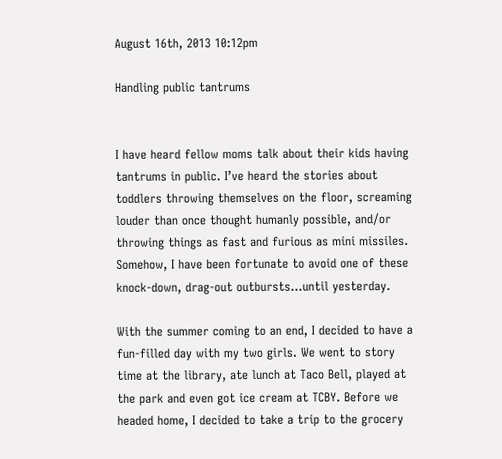August 16th, 2013 10:12pm

Handling public tantrums


I have heard fellow moms talk about their kids having tantrums in public. I’ve heard the stories about toddlers throwing themselves on the floor, screaming louder than once thought humanly possible, and/or throwing things as fast and furious as mini missiles. Somehow, I have been fortunate to avoid one of these knock-down, drag-out outbursts…until yesterday.

With the summer coming to an end, I decided to have a fun-filled day with my two girls. We went to story time at the library, ate lunch at Taco Bell, played at the park and even got ice cream at TCBY. Before we headed home, I decided to take a trip to the grocery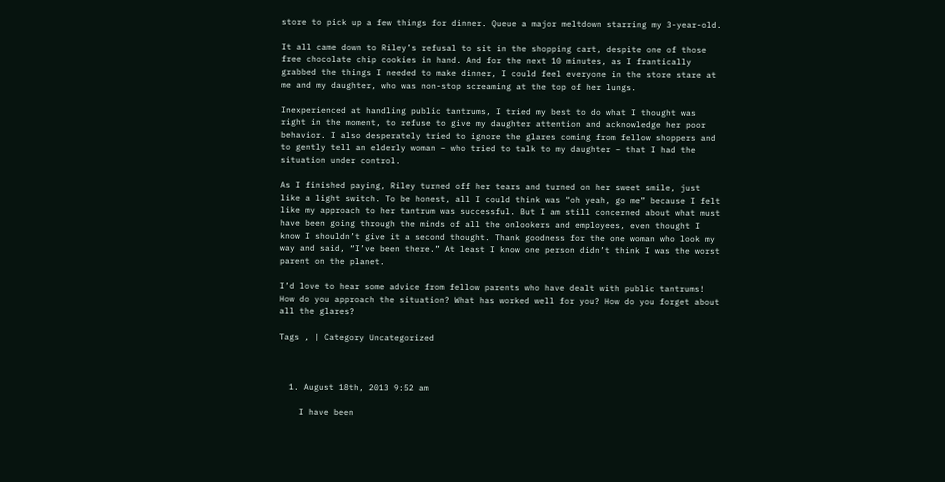store to pick up a few things for dinner. Queue a major meltdown starring my 3-year-old.

It all came down to Riley’s refusal to sit in the shopping cart, despite one of those free chocolate chip cookies in hand. And for the next 10 minutes, as I frantically grabbed the things I needed to make dinner, I could feel everyone in the store stare at me and my daughter, who was non-stop screaming at the top of her lungs.

Inexperienced at handling public tantrums, I tried my best to do what I thought was right in the moment, to refuse to give my daughter attention and acknowledge her poor behavior. I also desperately tried to ignore the glares coming from fellow shoppers and to gently tell an elderly woman – who tried to talk to my daughter – that I had the situation under control.

As I finished paying, Riley turned off her tears and turned on her sweet smile, just like a light switch. To be honest, all I could think was “oh yeah, go me” because I felt like my approach to her tantrum was successful. But I am still concerned about what must have been going through the minds of all the onlookers and employees, even thought I know I shouldn’t give it a second thought. Thank goodness for the one woman who look my way and said, “I’ve been there.” At least I know one person didn’t think I was the worst parent on the planet.

I’d love to hear some advice from fellow parents who have dealt with public tantrums! How do you approach the situation? What has worked well for you? How do you forget about all the glares?

Tags , | Category Uncategorized



  1. August 18th, 2013 9:52 am

    I have been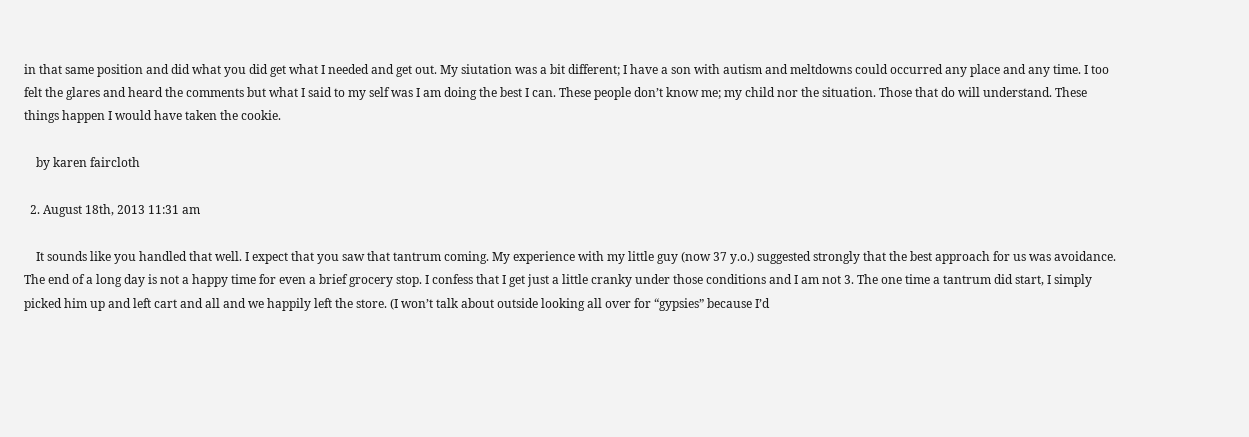in that same position and did what you did get what I needed and get out. My siutation was a bit different; I have a son with autism and meltdowns could occurred any place and any time. I too felt the glares and heard the comments but what I said to my self was I am doing the best I can. These people don’t know me; my child nor the situation. Those that do will understand. These things happen I would have taken the cookie.

    by karen faircloth

  2. August 18th, 2013 11:31 am

    It sounds like you handled that well. I expect that you saw that tantrum coming. My experience with my little guy (now 37 y.o.) suggested strongly that the best approach for us was avoidance. The end of a long day is not a happy time for even a brief grocery stop. I confess that I get just a little cranky under those conditions and I am not 3. The one time a tantrum did start, I simply picked him up and left cart and all and we happily left the store. (I won’t talk about outside looking all over for “gypsies” because I’d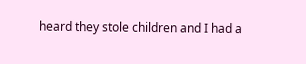heard they stole children and I had a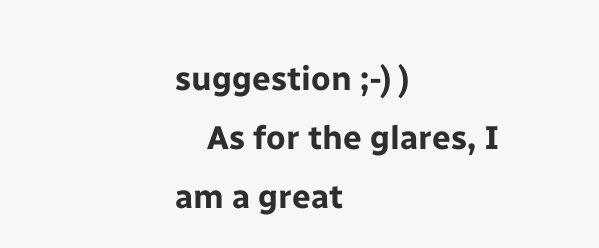suggestion ;-) )
    As for the glares, I am a great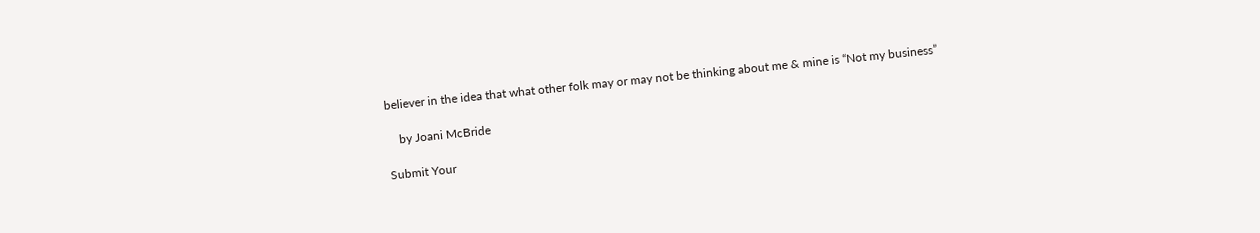believer in the idea that what other folk may or may not be thinking about me & mine is “Not my business”

    by Joani McBride

Submit Your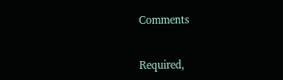Comments


Required,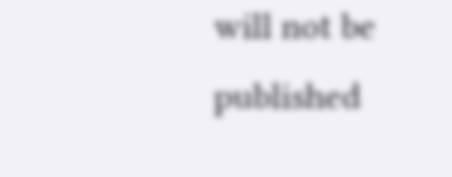will not be published